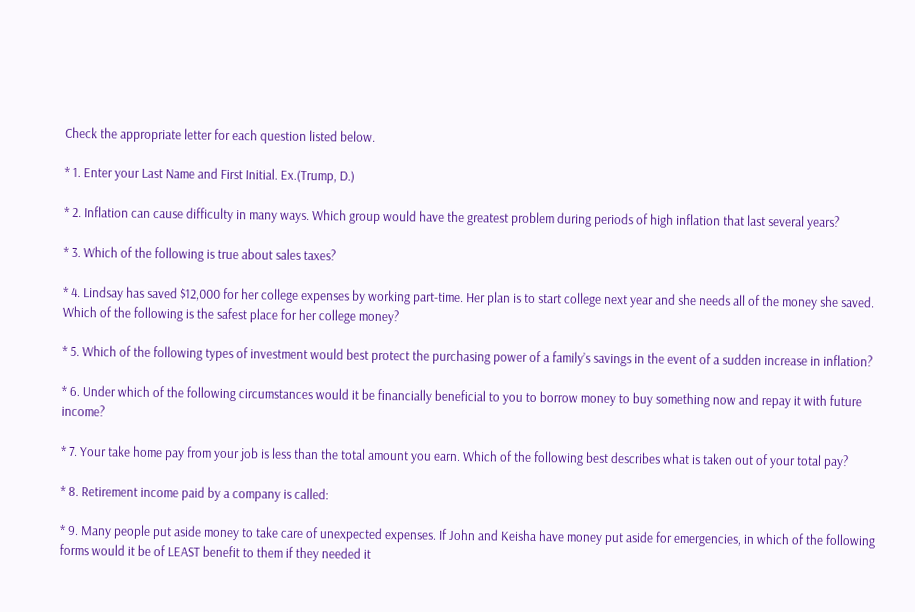Check the appropriate letter for each question listed below.

* 1. Enter your Last Name and First Initial. Ex.(Trump, D.)

* 2. Inflation can cause difficulty in many ways. Which group would have the greatest problem during periods of high inflation that last several years?

* 3. Which of the following is true about sales taxes?

* 4. Lindsay has saved $12,000 for her college expenses by working part-time. Her plan is to start college next year and she needs all of the money she saved. Which of the following is the safest place for her college money?

* 5. Which of the following types of investment would best protect the purchasing power of a family’s savings in the event of a sudden increase in inflation?

* 6. Under which of the following circumstances would it be financially beneficial to you to borrow money to buy something now and repay it with future income?

* 7. Your take home pay from your job is less than the total amount you earn. Which of the following best describes what is taken out of your total pay?

* 8. Retirement income paid by a company is called:

* 9. Many people put aside money to take care of unexpected expenses. If John and Keisha have money put aside for emergencies, in which of the following forms would it be of LEAST benefit to them if they needed it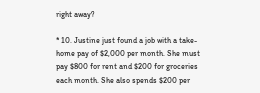right away?

* 10. Justine just found a job with a take-home pay of $2,000 per month. She must pay $800 for rent and $200 for groceries each month. She also spends $200 per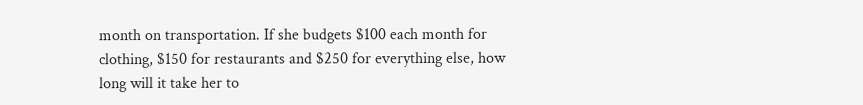month on transportation. If she budgets $100 each month for clothing, $150 for restaurants and $250 for everything else, how long will it take her to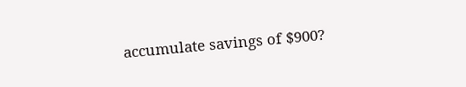accumulate savings of $900?